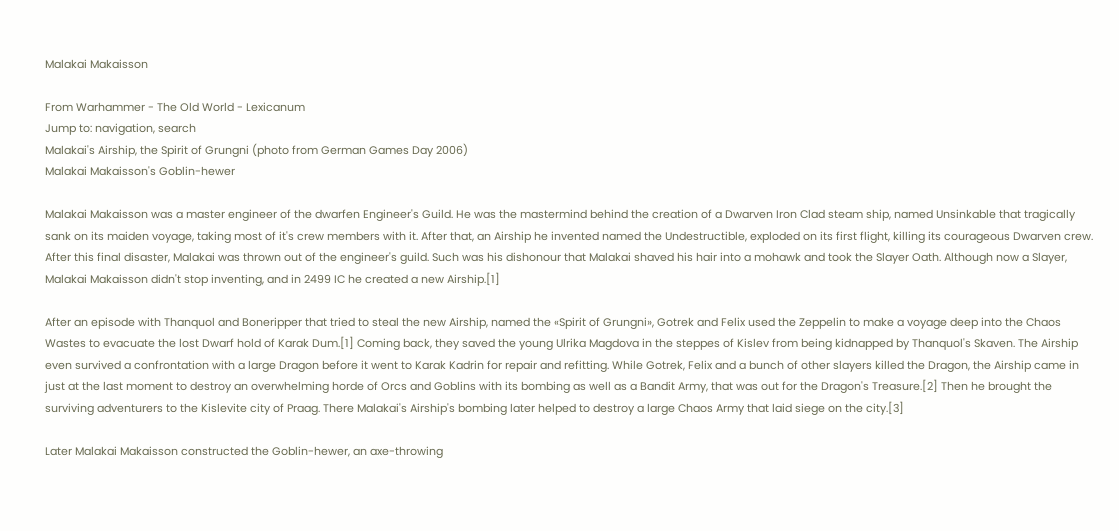Malakai Makaisson

From Warhammer - The Old World - Lexicanum
Jump to: navigation, search
Malakai's Airship, the Spirit of Grungni (photo from German Games Day 2006)
Malakai Makaisson's Goblin-hewer

Malakai Makaisson was a master engineer of the dwarfen Engineer's Guild. He was the mastermind behind the creation of a Dwarven Iron Clad steam ship, named Unsinkable that tragically sank on its maiden voyage, taking most of it's crew members with it. After that, an Airship he invented named the Undestructible, exploded on its first flight, killing its courageous Dwarven crew. After this final disaster, Malakai was thrown out of the engineer's guild. Such was his dishonour that Malakai shaved his hair into a mohawk and took the Slayer Oath. Although now a Slayer, Malakai Makaisson didn't stop inventing, and in 2499 IC he created a new Airship.[1]

After an episode with Thanquol and Boneripper that tried to steal the new Airship, named the «Spirit of Grungni», Gotrek and Felix used the Zeppelin to make a voyage deep into the Chaos Wastes to evacuate the lost Dwarf hold of Karak Dum.[1] Coming back, they saved the young Ulrika Magdova in the steppes of Kislev from being kidnapped by Thanquol's Skaven. The Airship even survived a confrontation with a large Dragon before it went to Karak Kadrin for repair and refitting. While Gotrek, Felix and a bunch of other slayers killed the Dragon, the Airship came in just at the last moment to destroy an overwhelming horde of Orcs and Goblins with its bombing as well as a Bandit Army, that was out for the Dragon's Treasure.[2] Then he brought the surviving adventurers to the Kislevite city of Praag. There Malakai's Airship's bombing later helped to destroy a large Chaos Army that laid siege on the city.[3]

Later Malakai Makaisson constructed the Goblin-hewer, an axe-throwing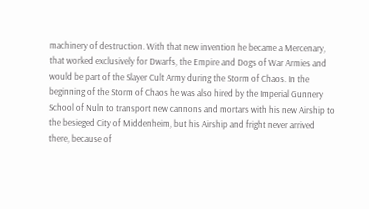machinery of destruction. With that new invention he became a Mercenary, that worked exclusively for Dwarfs, the Empire and Dogs of War Armies and would be part of the Slayer Cult Army during the Storm of Chaos. In the beginning of the Storm of Chaos he was also hired by the Imperial Gunnery School of Nuln to transport new cannons and mortars with his new Airship to the besieged City of Middenheim, but his Airship and fright never arrived there, because of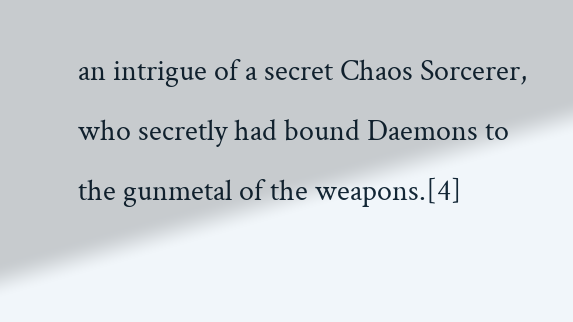an intrigue of a secret Chaos Sorcerer, who secretly had bound Daemons to the gunmetal of the weapons.[4]